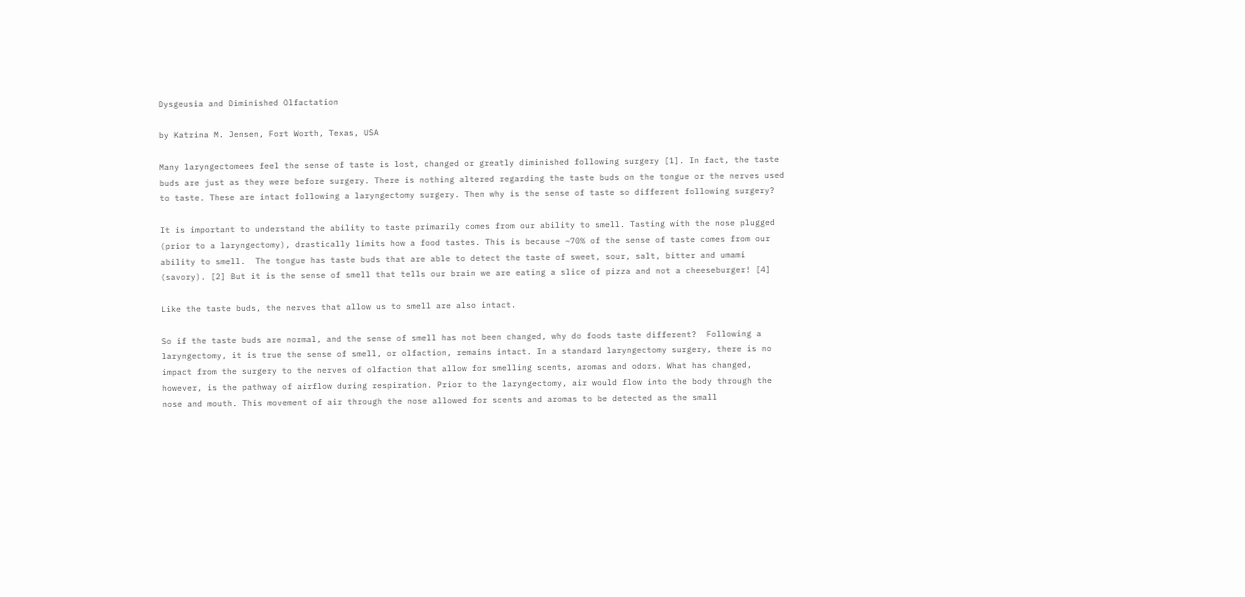Dysgeusia and Diminished Olfactation

by Katrina M. Jensen, Fort Worth, Texas, USA

Many laryngectomees feel the sense of taste is lost, changed or greatly diminished following surgery [1]. In fact, the taste buds are just as they were before surgery. There is nothing altered regarding the taste buds on the tongue or the nerves used to taste. These are intact following a laryngectomy surgery. Then why is the sense of taste so different following surgery?

It is important to understand the ability to taste primarily comes from our ability to smell. Tasting with the nose plugged (prior to a laryngectomy), drastically limits how a food tastes. This is because ~70% of the sense of taste comes from our ability to smell.  The tongue has taste buds that are able to detect the taste of sweet, sour, salt, bitter and umami (savory). [2] But it is the sense of smell that tells our brain we are eating a slice of pizza and not a cheeseburger! [4]

Like the taste buds, the nerves that allow us to smell are also intact.

So if the taste buds are normal, and the sense of smell has not been changed, why do foods taste different?  Following a laryngectomy, it is true the sense of smell, or olfaction, remains intact. In a standard laryngectomy surgery, there is no impact from the surgery to the nerves of olfaction that allow for smelling scents, aromas and odors. What has changed, however, is the pathway of airflow during respiration. Prior to the laryngectomy, air would flow into the body through the nose and mouth. This movement of air through the nose allowed for scents and aromas to be detected as the small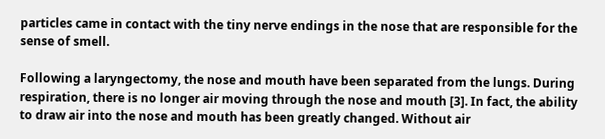particles came in contact with the tiny nerve endings in the nose that are responsible for the sense of smell.

Following a laryngectomy, the nose and mouth have been separated from the lungs. During respiration, there is no longer air moving through the nose and mouth [3]. In fact, the ability to draw air into the nose and mouth has been greatly changed. Without air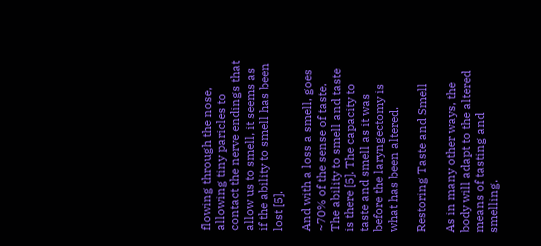flowing through the nose, allowing tiny paricles to contact the nerve endings that allow us to smell, it seems as if the ability to smell has been lost [5].

And with a loss a smell, goes ~70% of the sense of taste.  The ability to smell and taste is there [5]. The capacity to taste and smell as it was before the laryngectomy is what has been altered.

Restoring Taste and Smell

As in many other ways, the body will adapt to the altered means of tasting and smelling.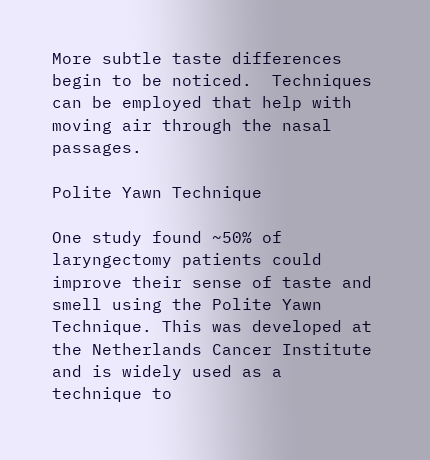More subtle taste differences begin to be noticed.  Techniques can be employed that help with moving air through the nasal passages.

Polite Yawn Technique

One study found ~50% of laryngectomy patients could improve their sense of taste and smell using the Polite Yawn Technique. This was developed at the Netherlands Cancer Institute and is widely used as a technique to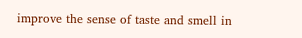improve the sense of taste and smell in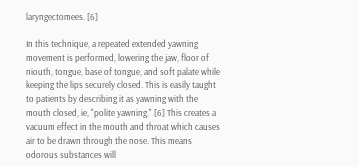laryngectomees. [6]

In this technique, a repeated extended yawning movement is performed, lowering the jaw, floor of niouth, tongue, base of tongue, and soft palate while keeping the lips securely closed. This is easily taught to patients by describing it as yawning with the mouth closed, ie, "polite yawning." [6] This creates a vacuum effect in the mouth and throat which causes air to be drawn through the nose. This means odorous substances will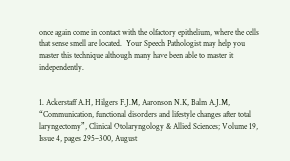once again come in contact with the olfactory epithelium, where the cells that sense smell are located.  Your Speech Pathologist may help you master this technique although many have been able to master it independently.


1. Ackerstaff A.H, Hilgers F.J.M, Aaronson N.K, Balm A.J.M, “Communication, functional disorders and lifestyle changes after total laryngectomy”, Clinical Otolaryngology & Allied Sciences; Volume 19, Issue 4, pages 295–300, August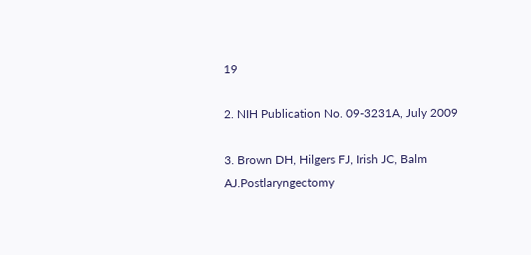19

2. NIH Publication No. 09-3231A, July 2009

3. Brown DH, Hilgers FJ, Irish JC, Balm AJ.Postlaryngectomy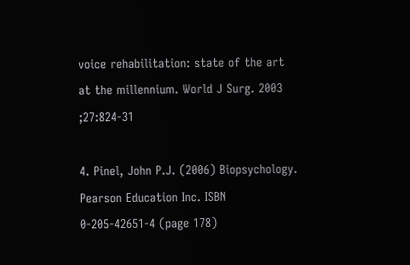voice rehabilitation: state of the art at the millennium. World J Surg. 2003 ;27:824-31

4. Pinel, John P.J. (2006) Biopsychology. Pearson Education Inc. ISBN 0-205-42651-4 (page 178)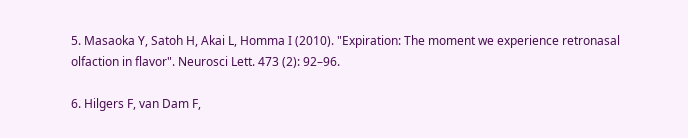5. Masaoka Y, Satoh H, Akai L, Homma I (2010). "Expiration: The moment we experience retronasal olfaction in flavor". Neurosci Lett. 473 (2): 92–96.

6. Hilgers F, van Dam F,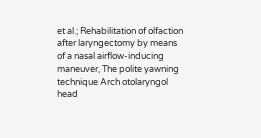et al.; Rehabilitation of olfaction after laryngectomy by means of a nasal airflow-inducing maneuver, The polite yawning technique Arch otolaryngol head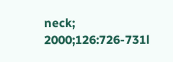neck; 2000;126:726-731l